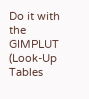Do it with the GIMPLUT (Look-Up Tables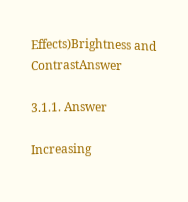Effects)Brightness and ContrastAnswer

3.1.1. Answer

Increasing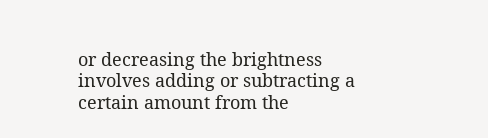or decreasing the brightness involves adding or subtracting a certain amount from the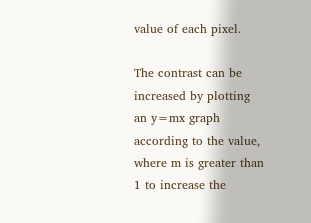value of each pixel.

The contrast can be increased by plotting an y=mx graph according to the value, where m is greater than 1 to increase the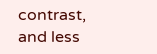contrast, and less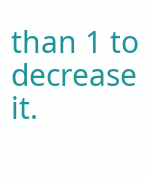than 1 to decrease it.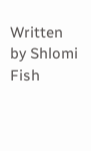Written by Shlomi Fish